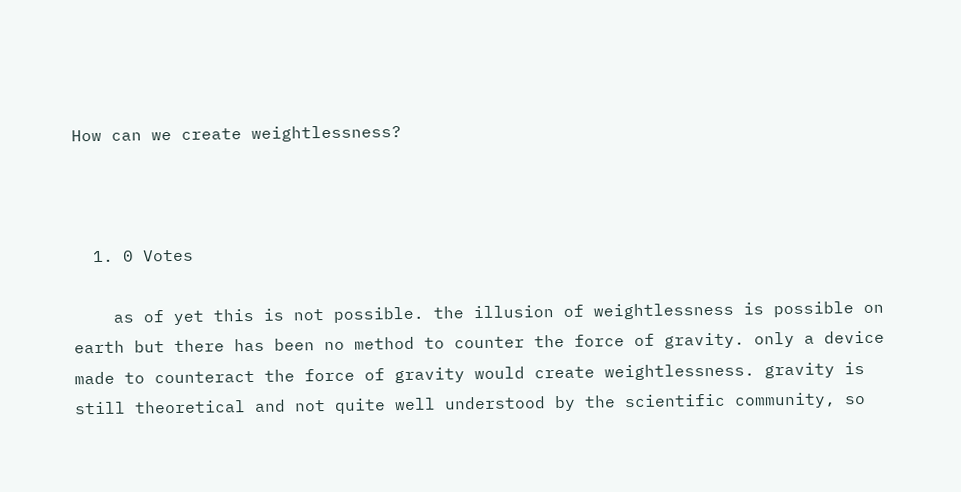How can we create weightlessness?



  1. 0 Votes

    as of yet this is not possible. the illusion of weightlessness is possible on earth but there has been no method to counter the force of gravity. only a device made to counteract the force of gravity would create weightlessness. gravity is still theoretical and not quite well understood by the scientific community, so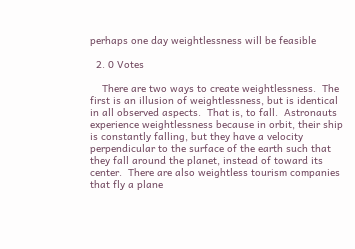perhaps one day weightlessness will be feasible

  2. 0 Votes

    There are two ways to create weightlessness.  The first is an illusion of weightlessness, but is identical in all observed aspects.  That is, to fall.  Astronauts experience weightlessness because in orbit, their ship is constantly falling, but they have a velocity perpendicular to the surface of the earth such that they fall around the planet, instead of toward its center.  There are also weightless tourism companies that fly a plane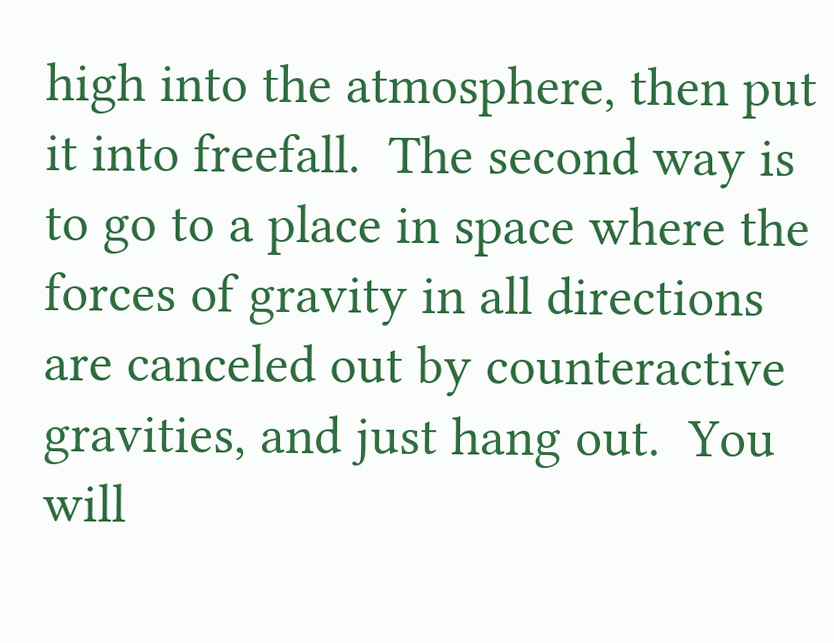high into the atmosphere, then put it into freefall.  The second way is to go to a place in space where the forces of gravity in all directions are canceled out by counteractive gravities, and just hang out.  You will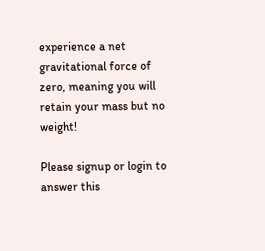experience a net gravitational force of zero, meaning you will retain your mass but no weight!

Please signup or login to answer this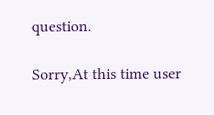question.

Sorry,At this time user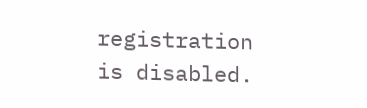registration is disabled.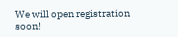We will open registration soon!